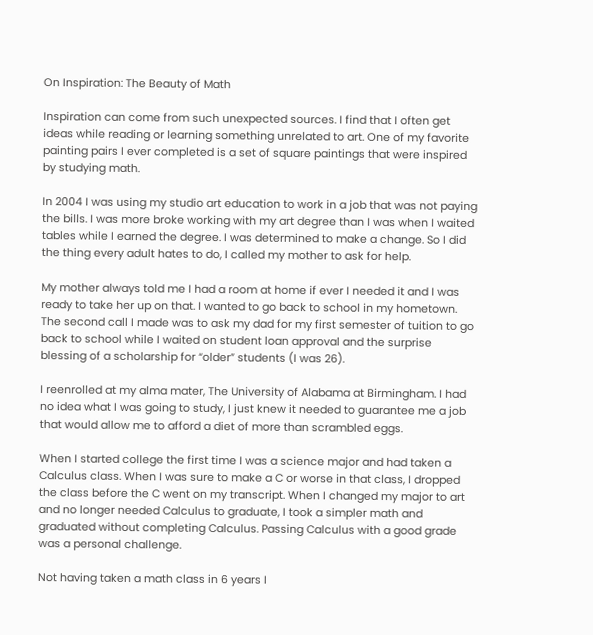On Inspiration: The Beauty of Math

Inspiration can come from such unexpected sources. I find that I often get ideas while reading or learning something unrelated to art. One of my favorite painting pairs I ever completed is a set of square paintings that were inspired by studying math.

In 2004 I was using my studio art education to work in a job that was not paying the bills. I was more broke working with my art degree than I was when I waited tables while I earned the degree. I was determined to make a change. So I did the thing every adult hates to do, I called my mother to ask for help.

My mother always told me I had a room at home if ever I needed it and I was ready to take her up on that. I wanted to go back to school in my hometown. The second call I made was to ask my dad for my first semester of tuition to go back to school while I waited on student loan approval and the surprise blessing of a scholarship for “older” students (I was 26).

I reenrolled at my alma mater, The University of Alabama at Birmingham. I had no idea what I was going to study, I just knew it needed to guarantee me a job that would allow me to afford a diet of more than scrambled eggs.

When I started college the first time I was a science major and had taken a Calculus class. When I was sure to make a C or worse in that class, I dropped the class before the C went on my transcript. When I changed my major to art and no longer needed Calculus to graduate, I took a simpler math and graduated without completing Calculus. Passing Calculus with a good grade was a personal challenge.

Not having taken a math class in 6 years I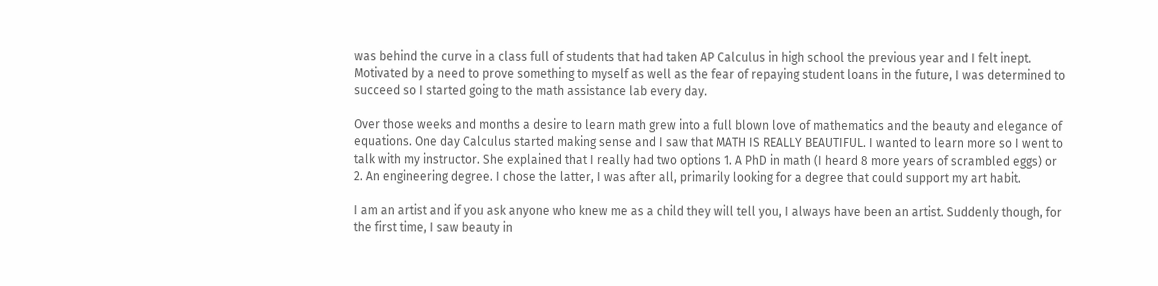was behind the curve in a class full of students that had taken AP Calculus in high school the previous year and I felt inept. Motivated by a need to prove something to myself as well as the fear of repaying student loans in the future, I was determined to succeed so I started going to the math assistance lab every day.

Over those weeks and months a desire to learn math grew into a full blown love of mathematics and the beauty and elegance of equations. One day Calculus started making sense and I saw that MATH IS REALLY BEAUTIFUL. I wanted to learn more so I went to talk with my instructor. She explained that I really had two options 1. A PhD in math (I heard 8 more years of scrambled eggs) or 2. An engineering degree. I chose the latter, I was after all, primarily looking for a degree that could support my art habit.

I am an artist and if you ask anyone who knew me as a child they will tell you, I always have been an artist. Suddenly though, for the first time, I saw beauty in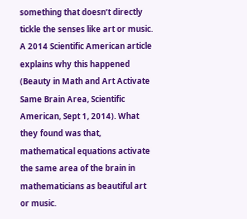something that doesn’t directly tickle the senses like art or music. A 2014 Scientific American article explains why this happened (Beauty in Math and Art Activate Same Brain Area, Scientific American, Sept 1, 2014). What they found was that, mathematical equations activate the same area of the brain in mathematicians as beautiful art or music.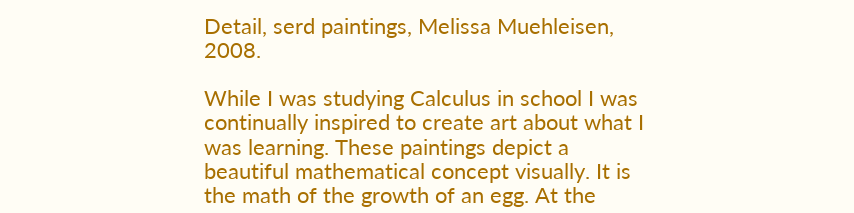Detail, serd paintings, Melissa Muehleisen, 2008.

While I was studying Calculus in school I was continually inspired to create art about what I was learning. These paintings depict a beautiful mathematical concept visually. It is the math of the growth of an egg. At the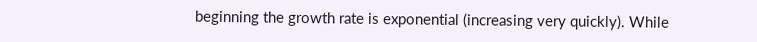beginning the growth rate is exponential (increasing very quickly). While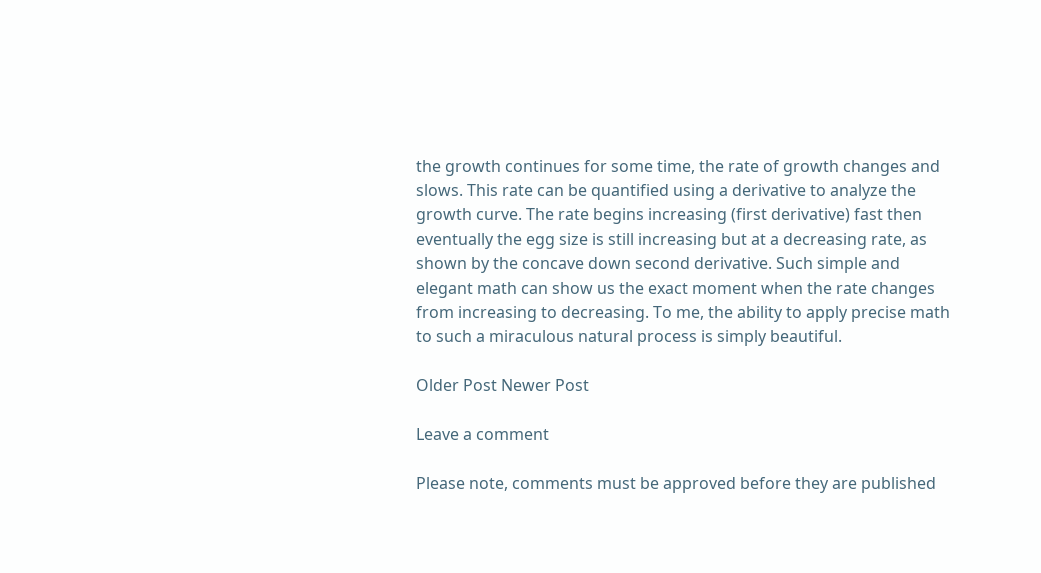the growth continues for some time, the rate of growth changes and slows. This rate can be quantified using a derivative to analyze the growth curve. The rate begins increasing (first derivative) fast then eventually the egg size is still increasing but at a decreasing rate, as shown by the concave down second derivative. Such simple and elegant math can show us the exact moment when the rate changes from increasing to decreasing. To me, the ability to apply precise math to such a miraculous natural process is simply beautiful.

Older Post Newer Post

Leave a comment

Please note, comments must be approved before they are published